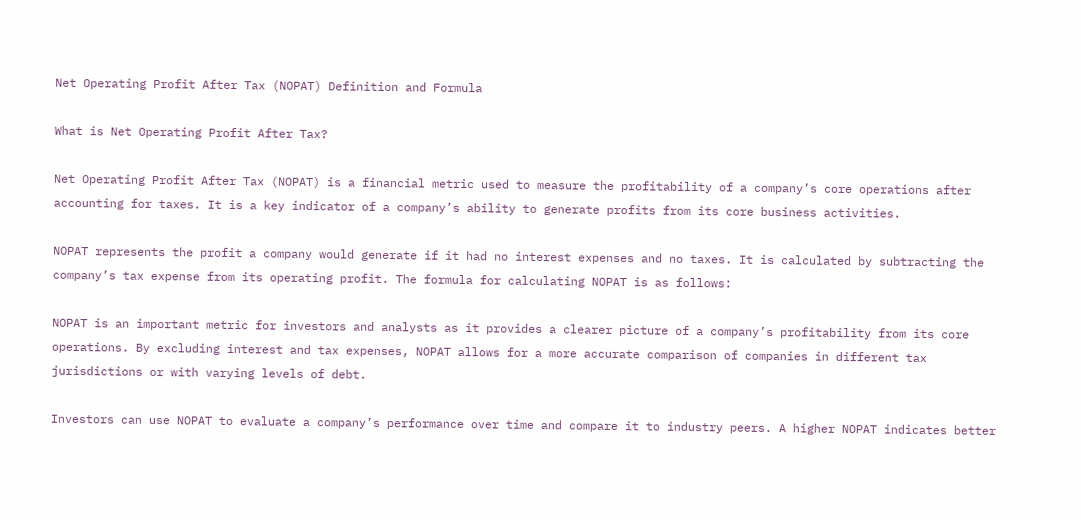Net Operating Profit After Tax (NOPAT) Definition and Formula

What is Net Operating Profit After Tax?

Net Operating Profit After Tax (NOPAT) is a financial metric used to measure the profitability of a company’s core operations after accounting for taxes. It is a key indicator of a company’s ability to generate profits from its core business activities.

NOPAT represents the profit a company would generate if it had no interest expenses and no taxes. It is calculated by subtracting the company’s tax expense from its operating profit. The formula for calculating NOPAT is as follows:

NOPAT is an important metric for investors and analysts as it provides a clearer picture of a company’s profitability from its core operations. By excluding interest and tax expenses, NOPAT allows for a more accurate comparison of companies in different tax jurisdictions or with varying levels of debt.

Investors can use NOPAT to evaluate a company’s performance over time and compare it to industry peers. A higher NOPAT indicates better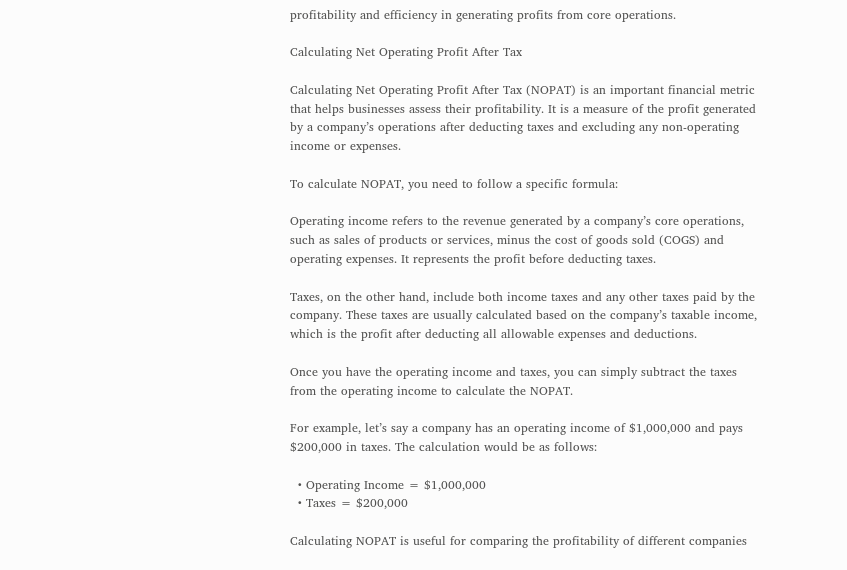profitability and efficiency in generating profits from core operations.

Calculating Net Operating Profit After Tax

Calculating Net Operating Profit After Tax (NOPAT) is an important financial metric that helps businesses assess their profitability. It is a measure of the profit generated by a company’s operations after deducting taxes and excluding any non-operating income or expenses.

To calculate NOPAT, you need to follow a specific formula:

Operating income refers to the revenue generated by a company’s core operations, such as sales of products or services, minus the cost of goods sold (COGS) and operating expenses. It represents the profit before deducting taxes.

Taxes, on the other hand, include both income taxes and any other taxes paid by the company. These taxes are usually calculated based on the company’s taxable income, which is the profit after deducting all allowable expenses and deductions.

Once you have the operating income and taxes, you can simply subtract the taxes from the operating income to calculate the NOPAT.

For example, let’s say a company has an operating income of $1,000,000 and pays $200,000 in taxes. The calculation would be as follows:

  • Operating Income = $1,000,000
  • Taxes = $200,000

Calculating NOPAT is useful for comparing the profitability of different companies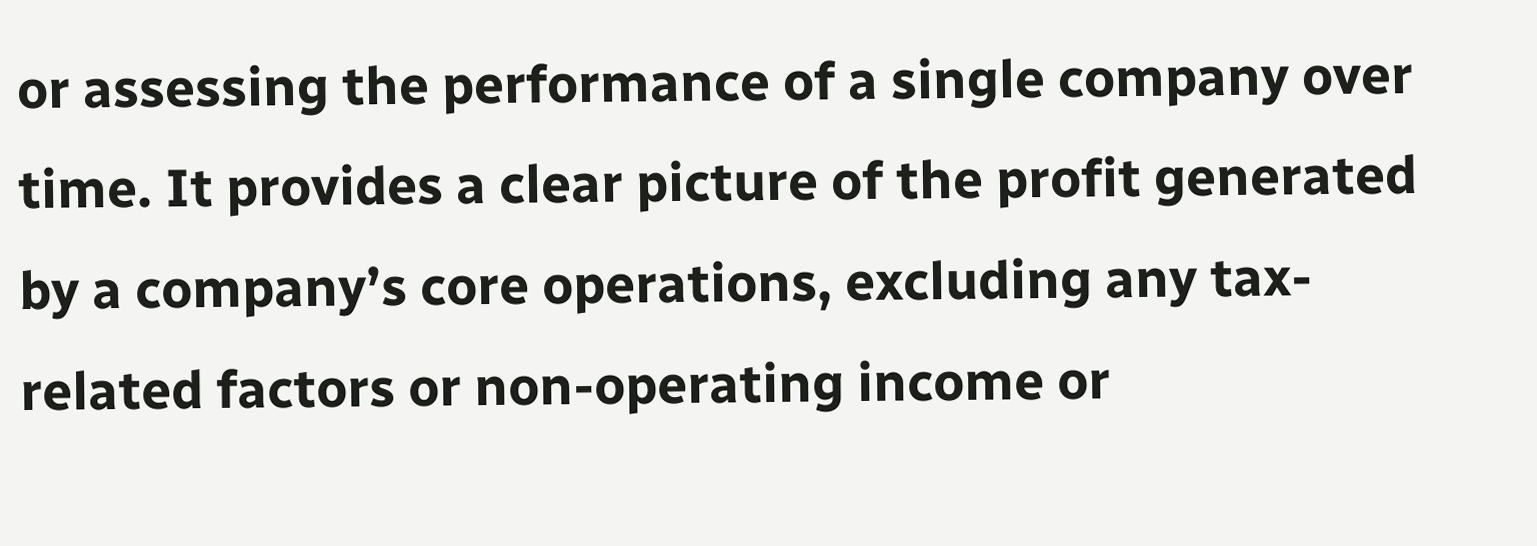or assessing the performance of a single company over time. It provides a clear picture of the profit generated by a company’s core operations, excluding any tax-related factors or non-operating income or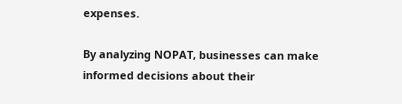expenses.

By analyzing NOPAT, businesses can make informed decisions about their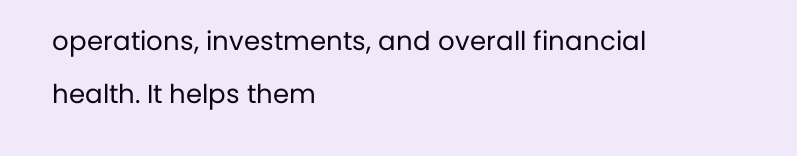operations, investments, and overall financial health. It helps them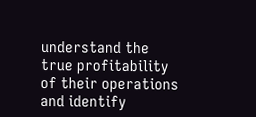understand the true profitability of their operations and identify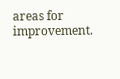areas for improvement.